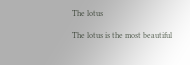The lotus

The lotus is the most beautiful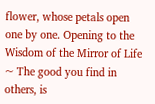flower, whose petals open one by one. Opening to the Wisdom of the Mirror of Life ~ The good you find in others, is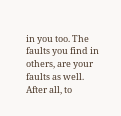in you too. The faults you find in others, are your faults as well. After all, to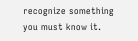recognize something you must know it.